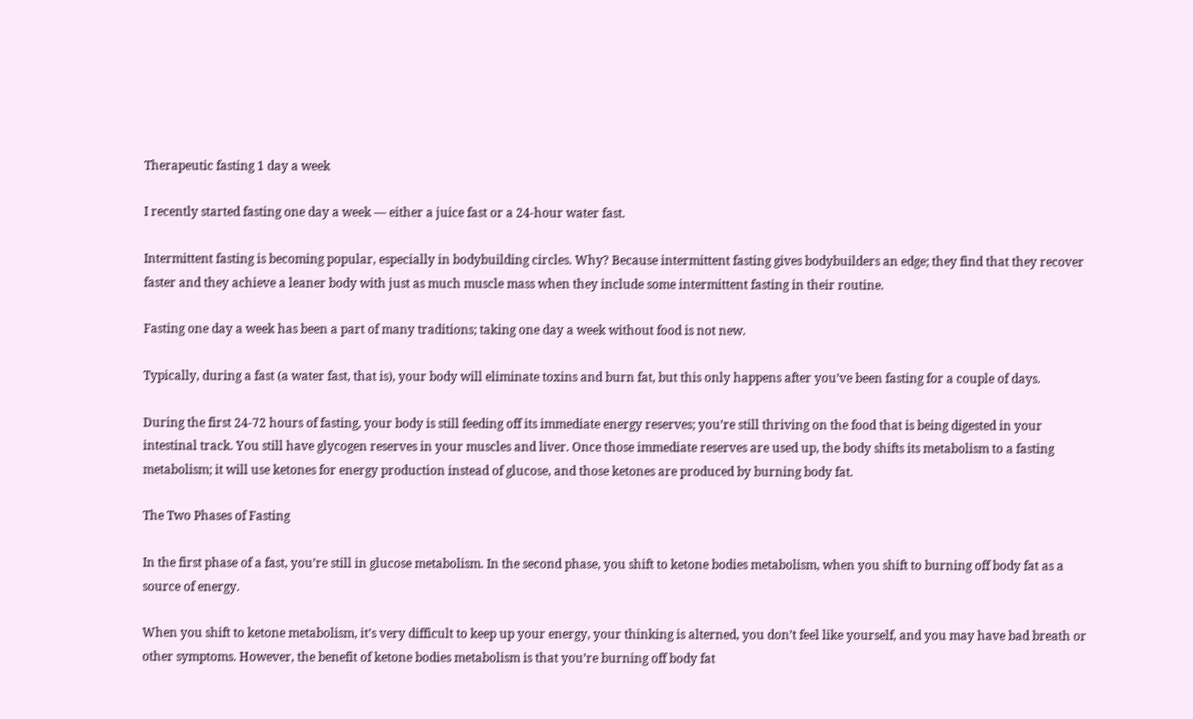Therapeutic fasting 1 day a week

I recently started fasting one day a week — either a juice fast or a 24-hour water fast.

Intermittent fasting is becoming popular, especially in bodybuilding circles. Why? Because intermittent fasting gives bodybuilders an edge; they find that they recover faster and they achieve a leaner body with just as much muscle mass when they include some intermittent fasting in their routine.

Fasting one day a week has been a part of many traditions; taking one day a week without food is not new.

Typically, during a fast (a water fast, that is), your body will eliminate toxins and burn fat, but this only happens after you’ve been fasting for a couple of days.

During the first 24-72 hours of fasting, your body is still feeding off its immediate energy reserves; you’re still thriving on the food that is being digested in your intestinal track. You still have glycogen reserves in your muscles and liver. Once those immediate reserves are used up, the body shifts its metabolism to a fasting metabolism; it will use ketones for energy production instead of glucose, and those ketones are produced by burning body fat.

The Two Phases of Fasting

In the first phase of a fast, you’re still in glucose metabolism. In the second phase, you shift to ketone bodies metabolism, when you shift to burning off body fat as a source of energy.

When you shift to ketone metabolism, it’s very difficult to keep up your energy, your thinking is alterned, you don’t feel like yourself, and you may have bad breath or other symptoms. However, the benefit of ketone bodies metabolism is that you’re burning off body fat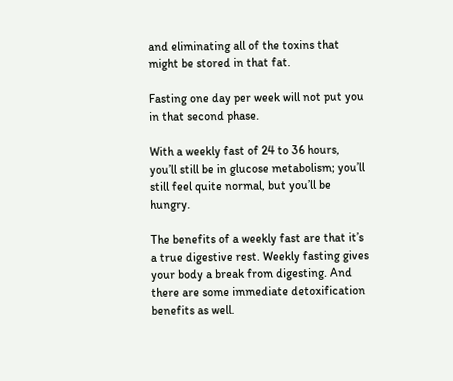and eliminating all of the toxins that might be stored in that fat.

Fasting one day per week will not put you in that second phase.

With a weekly fast of 24 to 36 hours, you’ll still be in glucose metabolism; you’ll still feel quite normal, but you’ll be hungry.

The benefits of a weekly fast are that it’s a true digestive rest. Weekly fasting gives your body a break from digesting. And there are some immediate detoxification benefits as well.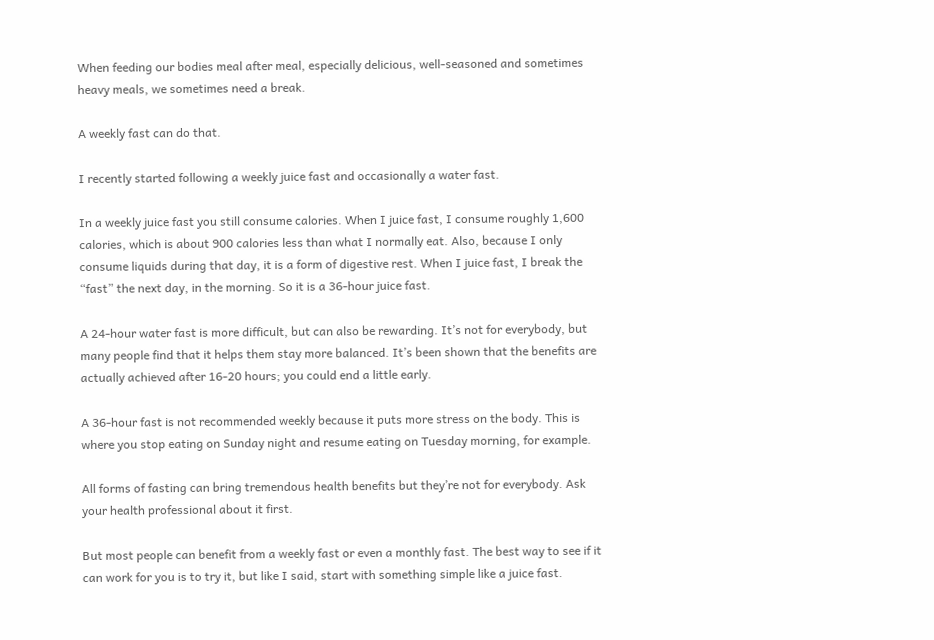When feeding our bodies meal after meal, especially delicious, well-seasoned and sometimes heavy meals, we sometimes need a break.

A weekly fast can do that.

I recently started following a weekly juice fast and occasionally a water fast.

In a weekly juice fast you still consume calories. When I juice fast, I consume roughly 1,600 calories, which is about 900 calories less than what I normally eat. Also, because I only consume liquids during that day, it is a form of digestive rest. When I juice fast, I break the “fast” the next day, in the morning. So it is a 36-hour juice fast.

A 24-hour water fast is more difficult, but can also be rewarding. It’s not for everybody, but many people find that it helps them stay more balanced. It’s been shown that the benefits are actually achieved after 16-20 hours; you could end a little early.

A 36-hour fast is not recommended weekly because it puts more stress on the body. This is where you stop eating on Sunday night and resume eating on Tuesday morning, for example.

All forms of fasting can bring tremendous health benefits but they’re not for everybody. Ask your health professional about it first.

But most people can benefit from a weekly fast or even a monthly fast. The best way to see if it can work for you is to try it, but like I said, start with something simple like a juice fast.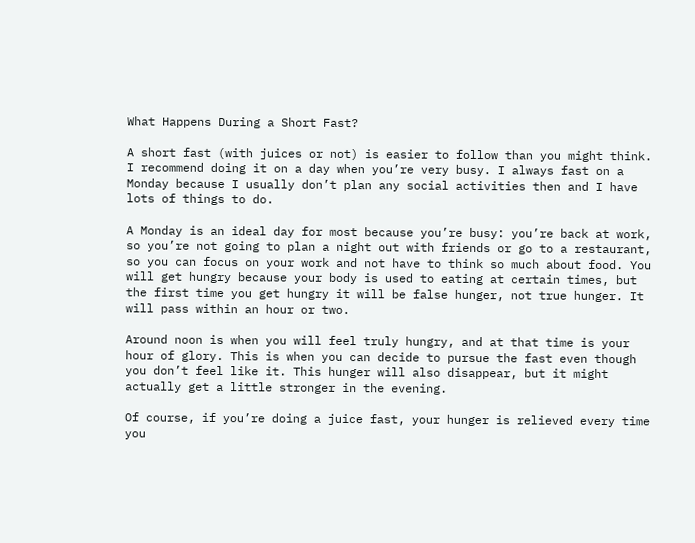What Happens During a Short Fast?

A short fast (with juices or not) is easier to follow than you might think. I recommend doing it on a day when you’re very busy. I always fast on a Monday because I usually don’t plan any social activities then and I have lots of things to do.

A Monday is an ideal day for most because you’re busy: you’re back at work, so you’re not going to plan a night out with friends or go to a restaurant, so you can focus on your work and not have to think so much about food. You will get hungry because your body is used to eating at certain times, but the first time you get hungry it will be false hunger, not true hunger. It will pass within an hour or two.

Around noon is when you will feel truly hungry, and at that time is your hour of glory. This is when you can decide to pursue the fast even though you don’t feel like it. This hunger will also disappear, but it might actually get a little stronger in the evening.

Of course, if you’re doing a juice fast, your hunger is relieved every time you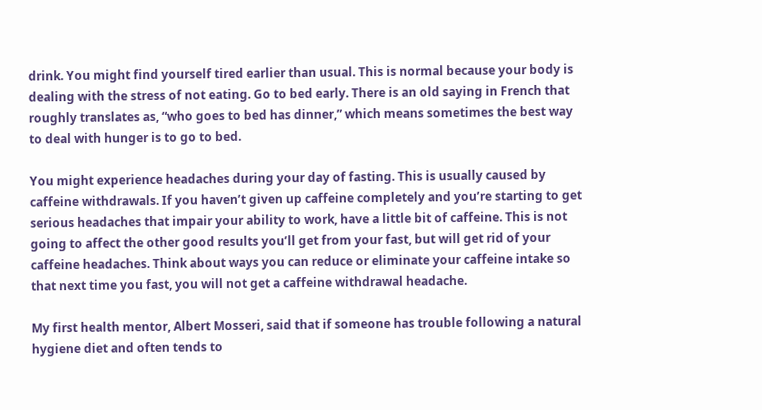drink. You might find yourself tired earlier than usual. This is normal because your body is dealing with the stress of not eating. Go to bed early. There is an old saying in French that roughly translates as, “who goes to bed has dinner,” which means sometimes the best way to deal with hunger is to go to bed.

You might experience headaches during your day of fasting. This is usually caused by caffeine withdrawals. If you haven’t given up caffeine completely and you’re starting to get serious headaches that impair your ability to work, have a little bit of caffeine. This is not going to affect the other good results you’ll get from your fast, but will get rid of your caffeine headaches. Think about ways you can reduce or eliminate your caffeine intake so that next time you fast, you will not get a caffeine withdrawal headache.

My first health mentor, Albert Mosseri, said that if someone has trouble following a natural hygiene diet and often tends to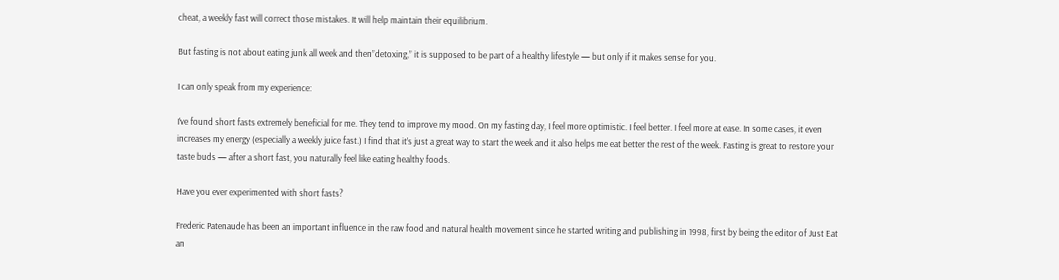cheat, a weekly fast will correct those mistakes. It will help maintain their equilibrium.

But fasting is not about eating junk all week and then”detoxing,” it is supposed to be part of a healthy lifestyle — but only if it makes sense for you.

I can only speak from my experience:

I’ve found short fasts extremely beneficial for me. They tend to improve my mood. On my fasting day, I feel more optimistic. I feel better. I feel more at ease. In some cases, it even increases my energy (especially a weekly juice fast.) I find that it’s just a great way to start the week and it also helps me eat better the rest of the week. Fasting is great to restore your taste buds — after a short fast, you naturally feel like eating healthy foods.

Have you ever experimented with short fasts?

Frederic Patenaude has been an important influence in the raw food and natural health movement since he started writing and publishing in 1998, first by being the editor of Just Eat an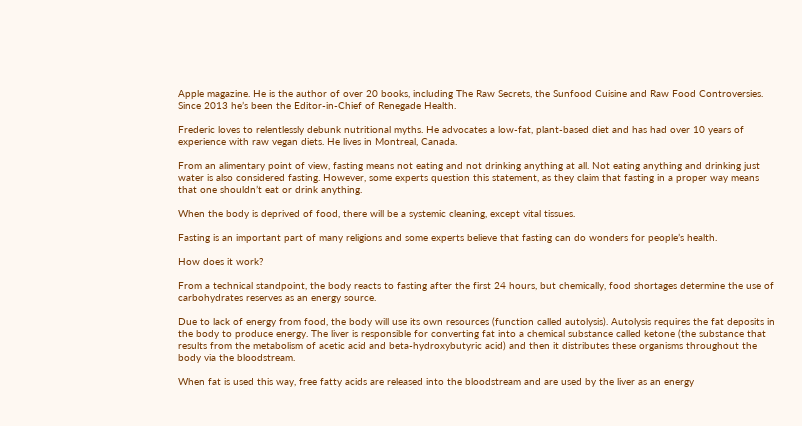Apple magazine. He is the author of over 20 books, including The Raw Secrets, the Sunfood Cuisine and Raw Food Controversies. Since 2013 he’s been the Editor-in-Chief of Renegade Health.

Frederic loves to relentlessly debunk nutritional myths. He advocates a low-fat, plant-based diet and has had over 10 years of experience with raw vegan diets. He lives in Montreal, Canada.

From an alimentary point of view, fasting means not eating and not drinking anything at all. Not eating anything and drinking just water is also considered fasting. However, some experts question this statement, as they claim that fasting in a proper way means that one shouldn’t eat or drink anything.

When the body is deprived of food, there will be a systemic cleaning, except vital tissues.

Fasting is an important part of many religions and some experts believe that fasting can do wonders for people’s health.

How does it work?

From a technical standpoint, the body reacts to fasting after the first 24 hours, but chemically, food shortages determine the use of carbohydrates reserves as an energy source.

Due to lack of energy from food, the body will use its own resources (function called autolysis). Autolysis requires the fat deposits in the body to produce energy. The liver is responsible for converting fat into a chemical substance called ketone (the substance that results from the metabolism of acetic acid and beta-hydroxybutyric acid) and then it distributes these organisms throughout the body via the bloodstream.

When fat is used this way, free fatty acids are released into the bloodstream and are used by the liver as an energy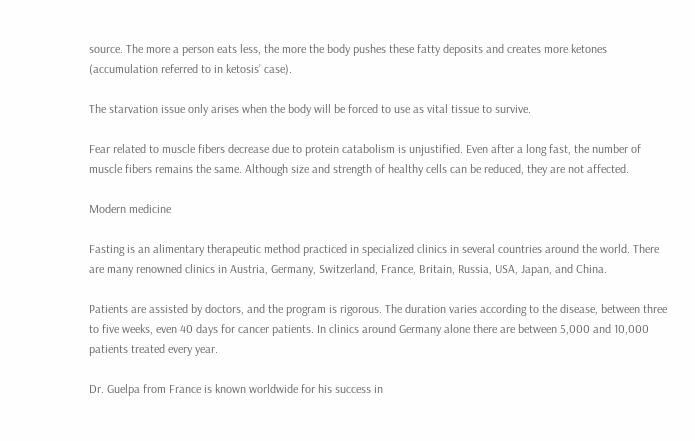source. The more a person eats less, the more the body pushes these fatty deposits and creates more ketones (accumulation referred to in ketosis’ case).

The starvation issue only arises when the body will be forced to use as vital tissue to survive.

Fear related to muscle fibers decrease due to protein catabolism is unjustified. Even after a long fast, the number of muscle fibers remains the same. Although size and strength of healthy cells can be reduced, they are not affected.

Modern medicine

Fasting is an alimentary therapeutic method practiced in specialized clinics in several countries around the world. There are many renowned clinics in Austria, Germany, Switzerland, France, Britain, Russia, USA, Japan, and China.

Patients are assisted by doctors, and the program is rigorous. The duration varies according to the disease, between three to five weeks, even 40 days for cancer patients. In clinics around Germany alone there are between 5,000 and 10,000 patients treated every year.

Dr. Guelpa from France is known worldwide for his success in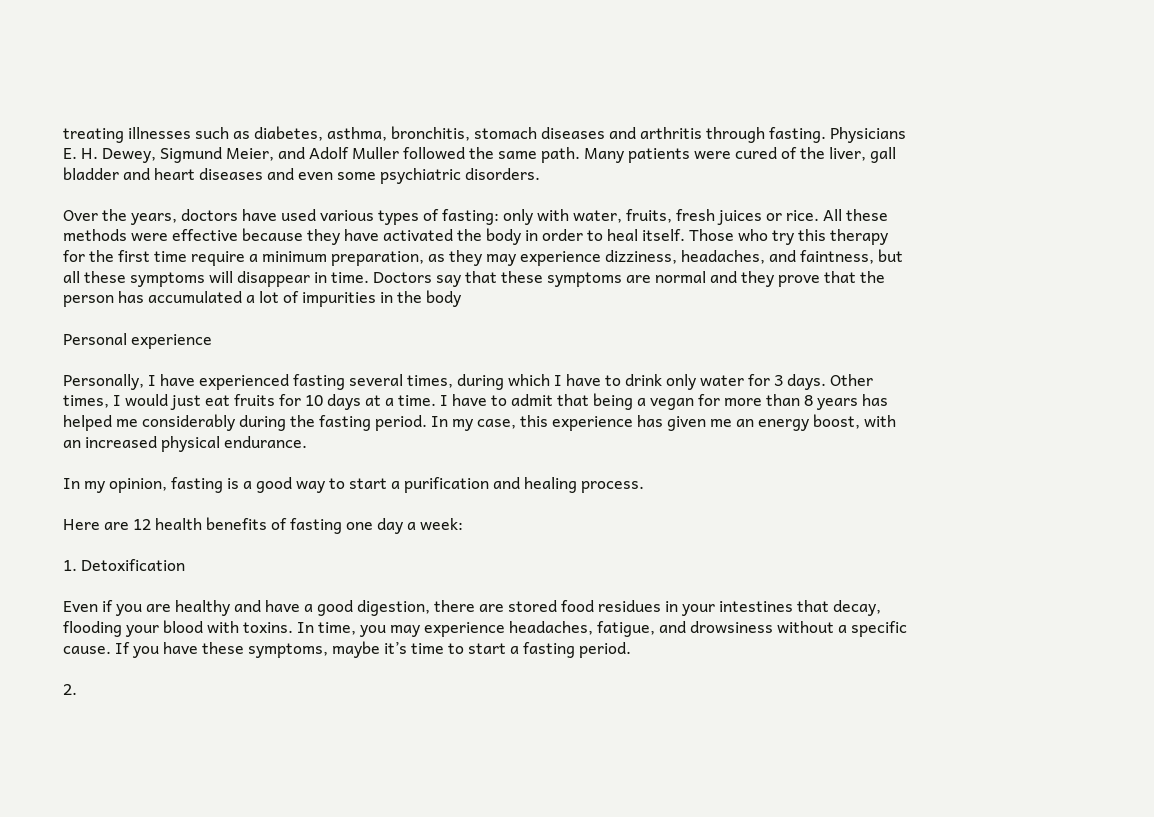treating illnesses such as diabetes, asthma, bronchitis, stomach diseases and arthritis through fasting. Physicians E. H. Dewey, Sigmund Meier, and Adolf Muller followed the same path. Many patients were cured of the liver, gall bladder and heart diseases and even some psychiatric disorders.

Over the years, doctors have used various types of fasting: only with water, fruits, fresh juices or rice. All these methods were effective because they have activated the body in order to heal itself. Those who try this therapy for the first time require a minimum preparation, as they may experience dizziness, headaches, and faintness, but all these symptoms will disappear in time. Doctors say that these symptoms are normal and they prove that the person has accumulated a lot of impurities in the body

Personal experience

Personally, I have experienced fasting several times, during which I have to drink only water for 3 days. Other times, I would just eat fruits for 10 days at a time. I have to admit that being a vegan for more than 8 years has helped me considerably during the fasting period. In my case, this experience has given me an energy boost, with an increased physical endurance.

In my opinion, fasting is a good way to start a purification and healing process.

Here are 12 health benefits of fasting one day a week:

1. Detoxification

Even if you are healthy and have a good digestion, there are stored food residues in your intestines that decay, flooding your blood with toxins. In time, you may experience headaches, fatigue, and drowsiness without a specific cause. If you have these symptoms, maybe it’s time to start a fasting period.

2.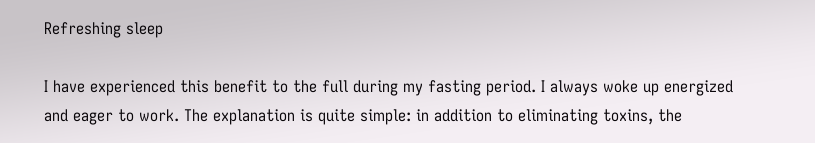Refreshing sleep

I have experienced this benefit to the full during my fasting period. I always woke up energized and eager to work. The explanation is quite simple: in addition to eliminating toxins, the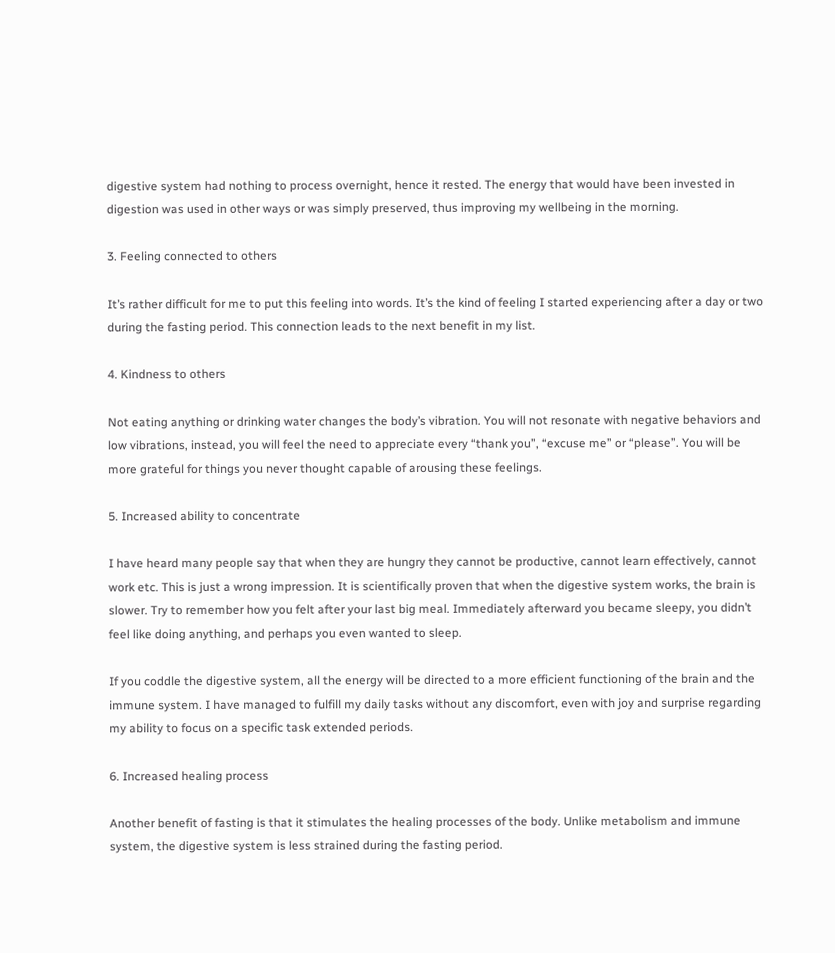digestive system had nothing to process overnight, hence it rested. The energy that would have been invested in digestion was used in other ways or was simply preserved, thus improving my wellbeing in the morning.

3. Feeling connected to others

It’s rather difficult for me to put this feeling into words. It’s the kind of feeling I started experiencing after a day or two during the fasting period. This connection leads to the next benefit in my list.

4. Kindness to others

Not eating anything or drinking water changes the body’s vibration. You will not resonate with negative behaviors and low vibrations, instead, you will feel the need to appreciate every “thank you”, “excuse me” or “please”. You will be more grateful for things you never thought capable of arousing these feelings.

5. Increased ability to concentrate

I have heard many people say that when they are hungry they cannot be productive, cannot learn effectively, cannot work etc. This is just a wrong impression. It is scientifically proven that when the digestive system works, the brain is slower. Try to remember how you felt after your last big meal. Immediately afterward you became sleepy, you didn’t feel like doing anything, and perhaps you even wanted to sleep.

If you coddle the digestive system, all the energy will be directed to a more efficient functioning of the brain and the immune system. I have managed to fulfill my daily tasks without any discomfort, even with joy and surprise regarding my ability to focus on a specific task extended periods.

6. Increased healing process

Another benefit of fasting is that it stimulates the healing processes of the body. Unlike metabolism and immune system, the digestive system is less strained during the fasting period.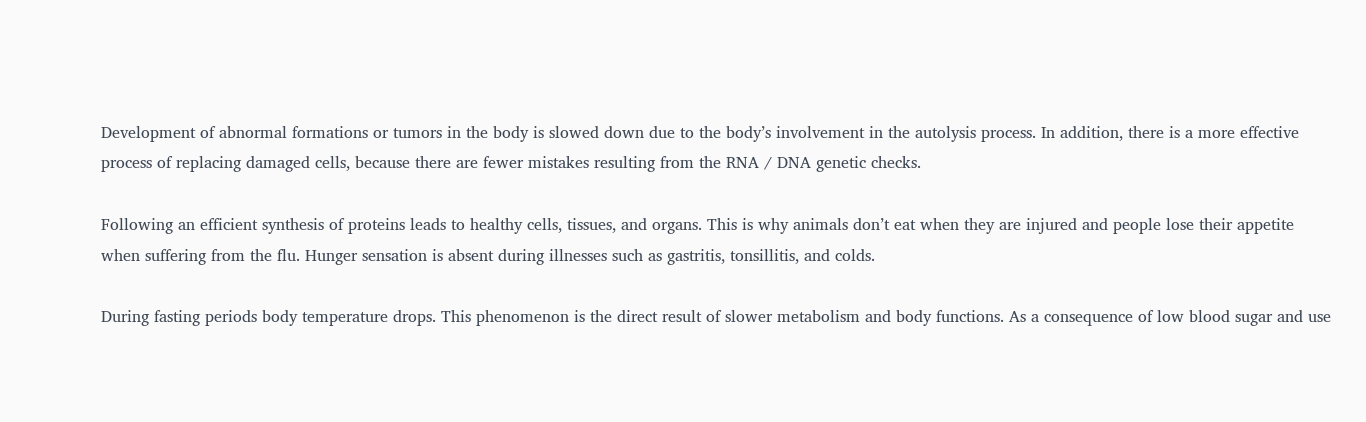Development of abnormal formations or tumors in the body is slowed down due to the body’s involvement in the autolysis process. In addition, there is a more effective process of replacing damaged cells, because there are fewer mistakes resulting from the RNA / DNA genetic checks.

Following an efficient synthesis of proteins leads to healthy cells, tissues, and organs. This is why animals don’t eat when they are injured and people lose their appetite when suffering from the flu. Hunger sensation is absent during illnesses such as gastritis, tonsillitis, and colds.

During fasting periods body temperature drops. This phenomenon is the direct result of slower metabolism and body functions. As a consequence of low blood sugar and use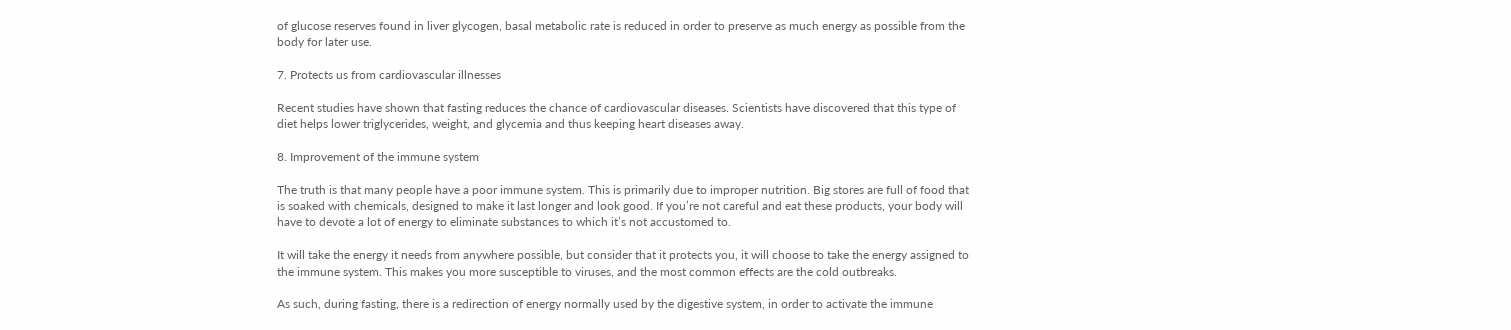of glucose reserves found in liver glycogen, basal metabolic rate is reduced in order to preserve as much energy as possible from the body for later use.

7. Protects us from cardiovascular illnesses

Recent studies have shown that fasting reduces the chance of cardiovascular diseases. Scientists have discovered that this type of diet helps lower triglycerides, weight, and glycemia and thus keeping heart diseases away.

8. Improvement of the immune system

The truth is that many people have a poor immune system. This is primarily due to improper nutrition. Big stores are full of food that is soaked with chemicals, designed to make it last longer and look good. If you’re not careful and eat these products, your body will have to devote a lot of energy to eliminate substances to which it’s not accustomed to.

It will take the energy it needs from anywhere possible, but consider that it protects you, it will choose to take the energy assigned to the immune system. This makes you more susceptible to viruses, and the most common effects are the cold outbreaks.

As such, during fasting, there is a redirection of energy normally used by the digestive system, in order to activate the immune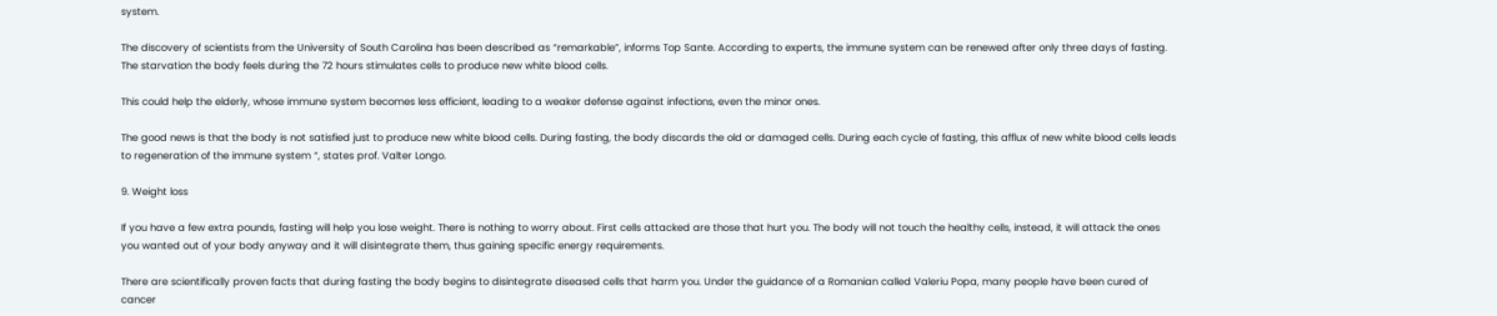system.

The discovery of scientists from the University of South Carolina has been described as “remarkable”, informs Top Sante. According to experts, the immune system can be renewed after only three days of fasting. The starvation the body feels during the 72 hours stimulates cells to produce new white blood cells.

This could help the elderly, whose immune system becomes less efficient, leading to a weaker defense against infections, even the minor ones.

The good news is that the body is not satisfied just to produce new white blood cells. During fasting, the body discards the old or damaged cells. During each cycle of fasting, this afflux of new white blood cells leads to regeneration of the immune system “, states prof. Valter Longo.

9. Weight loss

If you have a few extra pounds, fasting will help you lose weight. There is nothing to worry about. First cells attacked are those that hurt you. The body will not touch the healthy cells, instead, it will attack the ones you wanted out of your body anyway and it will disintegrate them, thus gaining specific energy requirements.

There are scientifically proven facts that during fasting the body begins to disintegrate diseased cells that harm you. Under the guidance of a Romanian called Valeriu Popa, many people have been cured of cancer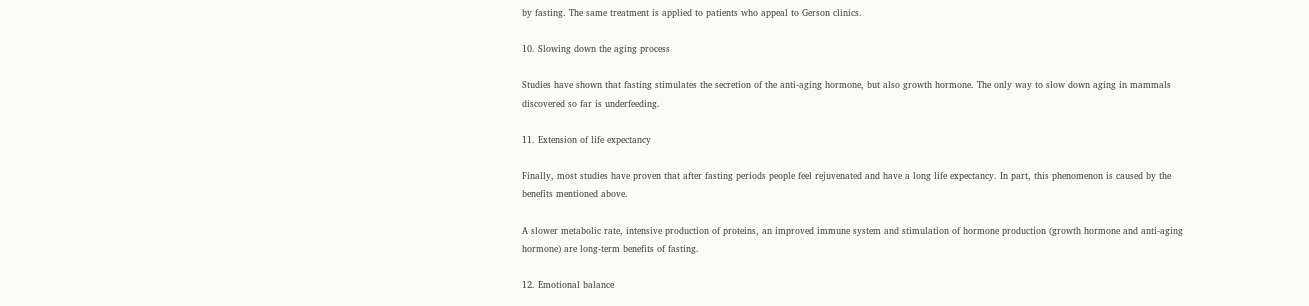by fasting. The same treatment is applied to patients who appeal to Gerson clinics.

10. Slowing down the aging process

Studies have shown that fasting stimulates the secretion of the anti-aging hormone, but also growth hormone. The only way to slow down aging in mammals discovered so far is underfeeding.

11. Extension of life expectancy

Finally, most studies have proven that after fasting periods people feel rejuvenated and have a long life expectancy. In part, this phenomenon is caused by the benefits mentioned above.

A slower metabolic rate, intensive production of proteins, an improved immune system and stimulation of hormone production (growth hormone and anti-aging hormone) are long-term benefits of fasting.

12. Emotional balance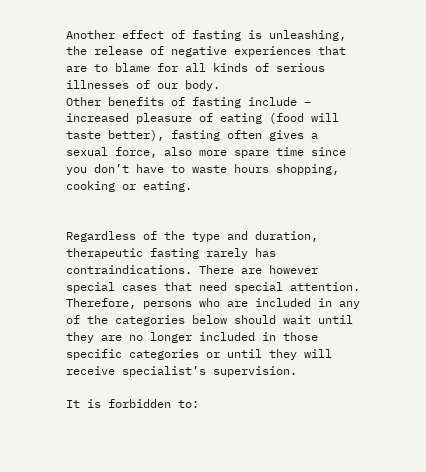Another effect of fasting is unleashing, the release of negative experiences that are to blame for all kinds of serious illnesses of our body.
Other benefits of fasting include – increased pleasure of eating (food will taste better), fasting often gives a sexual force, also more spare time since you don’t have to waste hours shopping, cooking or eating.


Regardless of the type and duration, therapeutic fasting rarely has contraindications. There are however special cases that need special attention. Therefore, persons who are included in any of the categories below should wait until they are no longer included in those specific categories or until they will receive specialist’s supervision.

It is forbidden to: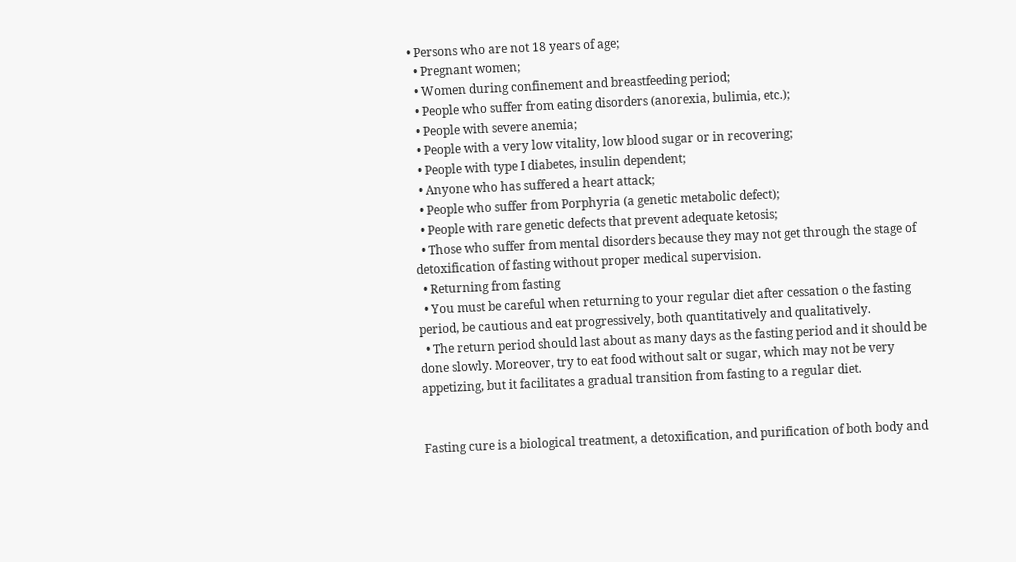• Persons who are not 18 years of age;
  • Pregnant women;
  • Women during confinement and breastfeeding period;
  • People who suffer from eating disorders (anorexia, bulimia, etc.);
  • People with severe anemia;
  • People with a very low vitality, low blood sugar or in recovering;
  • People with type I diabetes, insulin dependent;
  • Anyone who has suffered a heart attack;
  • People who suffer from Porphyria (a genetic metabolic defect);
  • People with rare genetic defects that prevent adequate ketosis;
  • Those who suffer from mental disorders because they may not get through the stage of detoxification of fasting without proper medical supervision.
  • Returning from fasting
  • You must be careful when returning to your regular diet after cessation o the fasting period, be cautious and eat progressively, both quantitatively and qualitatively.
  • The return period should last about as many days as the fasting period and it should be done slowly. Moreover, try to eat food without salt or sugar, which may not be very appetizing, but it facilitates a gradual transition from fasting to a regular diet.


Fasting cure is a biological treatment, a detoxification, and purification of both body and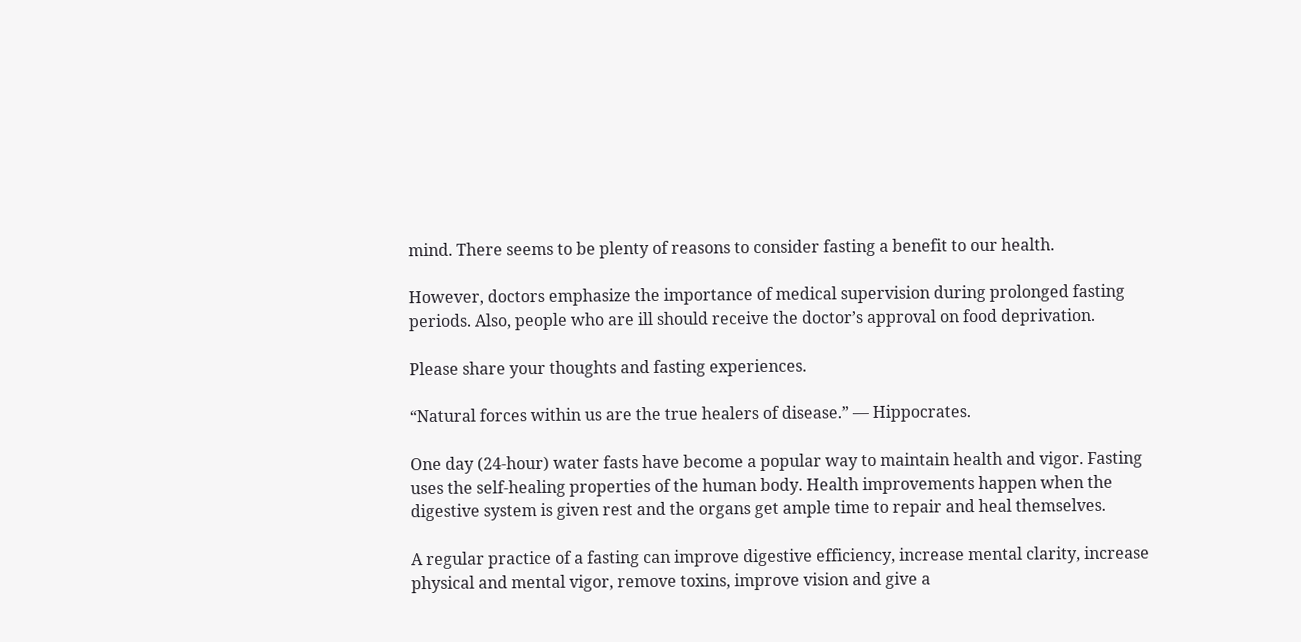mind. There seems to be plenty of reasons to consider fasting a benefit to our health.

However, doctors emphasize the importance of medical supervision during prolonged fasting periods. Also, people who are ill should receive the doctor’s approval on food deprivation.

Please share your thoughts and fasting experiences.

“Natural forces within us are the true healers of disease.” ― Hippocrates.

One day (24-hour) water fasts have become a popular way to maintain health and vigor. Fasting uses the self-healing properties of the human body. Health improvements happen when the digestive system is given rest and the organs get ample time to repair and heal themselves.

A regular practice of a fasting can improve digestive efficiency, increase mental clarity, increase physical and mental vigor, remove toxins, improve vision and give a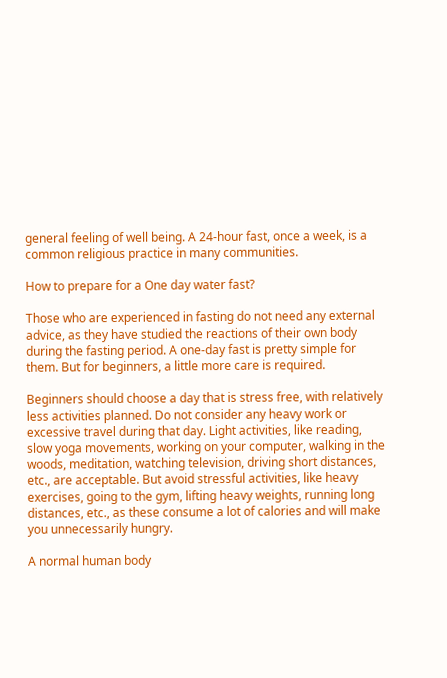general feeling of well being. A 24-hour fast, once a week, is a common religious practice in many communities.

How to prepare for a One day water fast?

Those who are experienced in fasting do not need any external advice, as they have studied the reactions of their own body during the fasting period. A one-day fast is pretty simple for them. But for beginners, a little more care is required.

Beginners should choose a day that is stress free, with relatively less activities planned. Do not consider any heavy work or excessive travel during that day. Light activities, like reading, slow yoga movements, working on your computer, walking in the woods, meditation, watching television, driving short distances, etc., are acceptable. But avoid stressful activities, like heavy exercises, going to the gym, lifting heavy weights, running long distances, etc., as these consume a lot of calories and will make you unnecessarily hungry.

A normal human body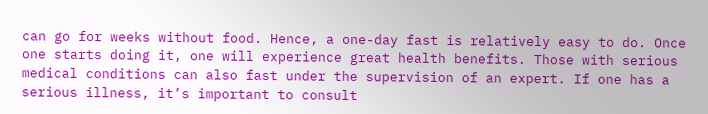can go for weeks without food. Hence, a one-day fast is relatively easy to do. Once one starts doing it, one will experience great health benefits. Those with serious medical conditions can also fast under the supervision of an expert. If one has a serious illness, it’s important to consult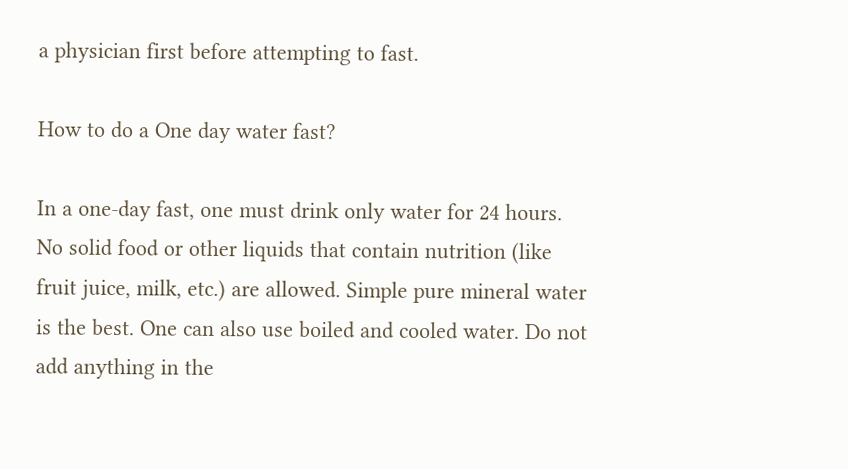a physician first before attempting to fast.

How to do a One day water fast?

In a one-day fast, one must drink only water for 24 hours. No solid food or other liquids that contain nutrition (like fruit juice, milk, etc.) are allowed. Simple pure mineral water is the best. One can also use boiled and cooled water. Do not add anything in the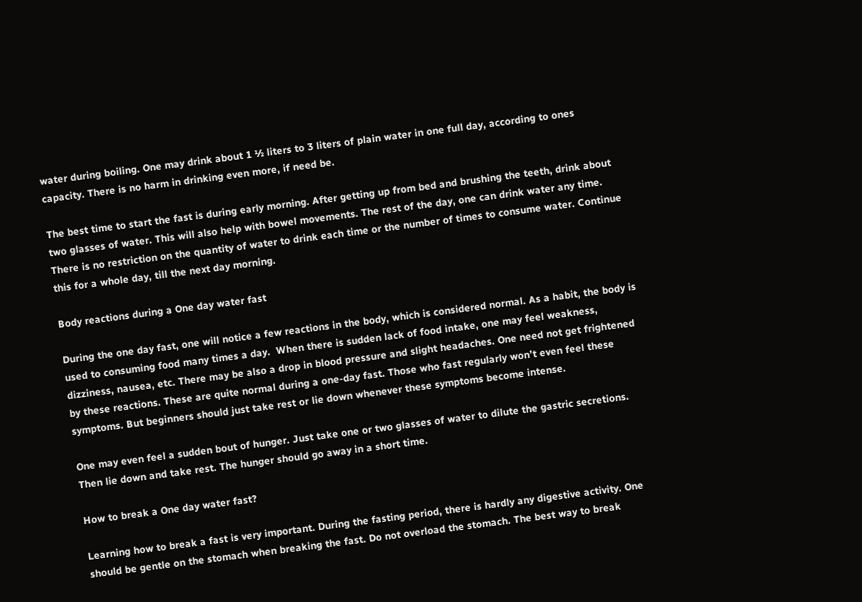water during boiling. One may drink about 1 ½ liters to 3 liters of plain water in one full day, according to ones capacity. There is no harm in drinking even more, if need be.

The best time to start the fast is during early morning. After getting up from bed and brushing the teeth, drink about two glasses of water. This will also help with bowel movements. The rest of the day, one can drink water any time. There is no restriction on the quantity of water to drink each time or the number of times to consume water. Continue this for a whole day, till the next day morning.

Body reactions during a One day water fast

During the one day fast, one will notice a few reactions in the body, which is considered normal. As a habit, the body is used to consuming food many times a day.  When there is sudden lack of food intake, one may feel weakness, dizziness, nausea, etc. There may be also a drop in blood pressure and slight headaches. One need not get frightened by these reactions. These are quite normal during a one-day fast. Those who fast regularly won’t even feel these symptoms. But beginners should just take rest or lie down whenever these symptoms become intense.

One may even feel a sudden bout of hunger. Just take one or two glasses of water to dilute the gastric secretions. Then lie down and take rest. The hunger should go away in a short time.

How to break a One day water fast?

Learning how to break a fast is very important. During the fasting period, there is hardly any digestive activity. One should be gentle on the stomach when breaking the fast. Do not overload the stomach. The best way to break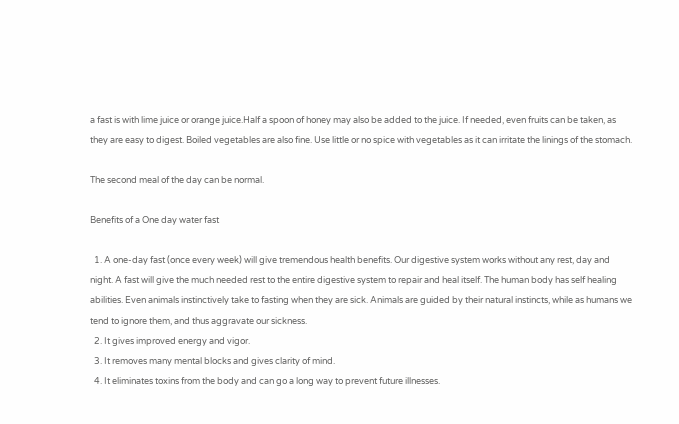a fast is with lime juice or orange juice.Half a spoon of honey may also be added to the juice. If needed, even fruits can be taken, as they are easy to digest. Boiled vegetables are also fine. Use little or no spice with vegetables as it can irritate the linings of the stomach.

The second meal of the day can be normal.

Benefits of a One day water fast

  1. A one-day fast (once every week) will give tremendous health benefits. Our digestive system works without any rest, day and night. A fast will give the much needed rest to the entire digestive system to repair and heal itself. The human body has self healing abilities. Even animals instinctively take to fasting when they are sick. Animals are guided by their natural instincts, while as humans we tend to ignore them, and thus aggravate our sickness.
  2. It gives improved energy and vigor.
  3. It removes many mental blocks and gives clarity of mind.
  4. It eliminates toxins from the body and can go a long way to prevent future illnesses.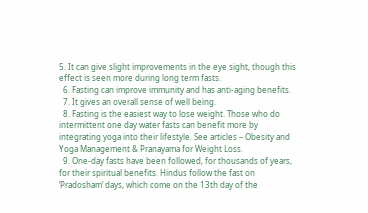5. It can give slight improvements in the eye sight, though this effect is seen more during long term fasts.
  6. Fasting can improve immunity and has anti-aging benefits.
  7. It gives an overall sense of well being.
  8. Fasting is the easiest way to lose weight. Those who do intermittent one day water fasts can benefit more by integrating yoga into their lifestyle. See articles – Obesity and Yoga Management & Pranayama for Weight Loss.
  9. One-day fasts have been followed, for thousands of years, for their spiritual benefits. Hindus follow the fast on ‘Pradosham’ days, which come on the 13th day of the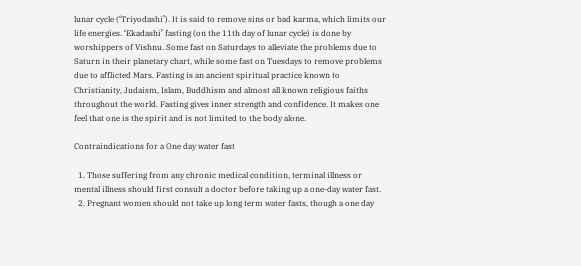lunar cycle (‘Triyodashi’). It is said to remove sins or bad karma, which limits our life energies. ‘Ekadashi’ fasting (on the 11th day of lunar cycle) is done by worshippers of Vishnu. Some fast on Saturdays to alleviate the problems due to Saturn in their planetary chart, while some fast on Tuesdays to remove problems due to afflicted Mars. Fasting is an ancient spiritual practice known to Christianity, Judaism, Islam, Buddhism and almost all known religious faiths throughout the world. Fasting gives inner strength and confidence. It makes one feel that one is the spirit and is not limited to the body alone.

Contraindications for a One day water fast

  1. Those suffering from any chronic medical condition, terminal illness or mental illness should first consult a doctor before taking up a one-day water fast.
  2. Pregnant women should not take up long term water fasts, though a one day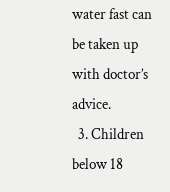water fast can be taken up with doctor’s advice.
  3. Children below 18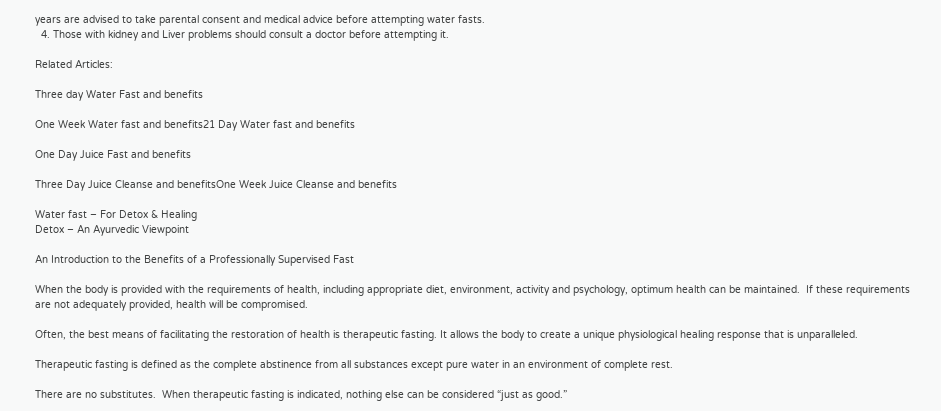years are advised to take parental consent and medical advice before attempting water fasts.
  4. Those with kidney and Liver problems should consult a doctor before attempting it.

Related Articles:

Three day Water Fast and benefits

One Week Water fast and benefits21 Day Water fast and benefits

One Day Juice Fast and benefits

Three Day Juice Cleanse and benefitsOne Week Juice Cleanse and benefits

Water fast – For Detox & Healing
Detox – An Ayurvedic Viewpoint

An Introduction to the Benefits of a Professionally Supervised Fast

When the body is provided with the requirements of health, including appropriate diet, environment, activity and psychology, optimum health can be maintained.  If these requirements are not adequately provided, health will be compromised.

Often, the best means of facilitating the restoration of health is therapeutic fasting. It allows the body to create a unique physiological healing response that is unparalleled.

Therapeutic fasting is defined as the complete abstinence from all substances except pure water in an environment of complete rest.

There are no substitutes.  When therapeutic fasting is indicated, nothing else can be considered “just as good.”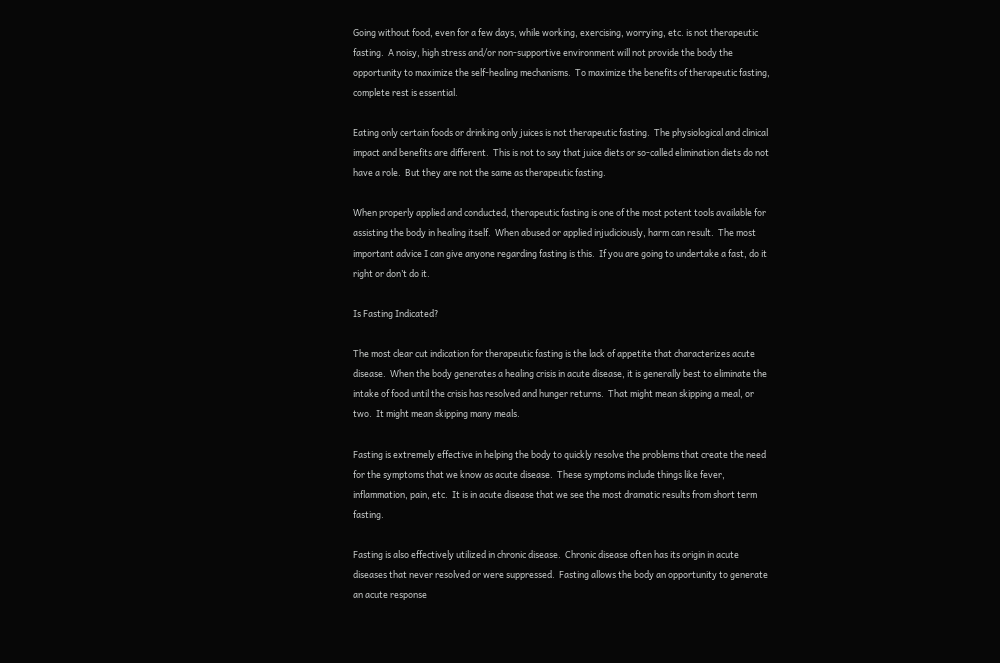Going without food, even for a few days, while working, exercising, worrying, etc. is not therapeutic fasting.  A noisy, high stress and/or non-supportive environment will not provide the body the opportunity to maximize the self-healing mechanisms.  To maximize the benefits of therapeutic fasting, complete rest is essential.

Eating only certain foods or drinking only juices is not therapeutic fasting.  The physiological and clinical impact and benefits are different.  This is not to say that juice diets or so-called elimination diets do not have a role.  But they are not the same as therapeutic fasting.

When properly applied and conducted, therapeutic fasting is one of the most potent tools available for assisting the body in healing itself.  When abused or applied injudiciously, harm can result.  The most important advice I can give anyone regarding fasting is this.  If you are going to undertake a fast, do it right or don’t do it.

Is Fasting Indicated?

The most clear cut indication for therapeutic fasting is the lack of appetite that characterizes acute disease.  When the body generates a healing crisis in acute disease, it is generally best to eliminate the intake of food until the crisis has resolved and hunger returns.  That might mean skipping a meal, or two.  It might mean skipping many meals.

Fasting is extremely effective in helping the body to quickly resolve the problems that create the need for the symptoms that we know as acute disease.  These symptoms include things like fever, inflammation, pain, etc.  It is in acute disease that we see the most dramatic results from short term fasting.

Fasting is also effectively utilized in chronic disease.  Chronic disease often has its origin in acute diseases that never resolved or were suppressed.  Fasting allows the body an opportunity to generate an acute response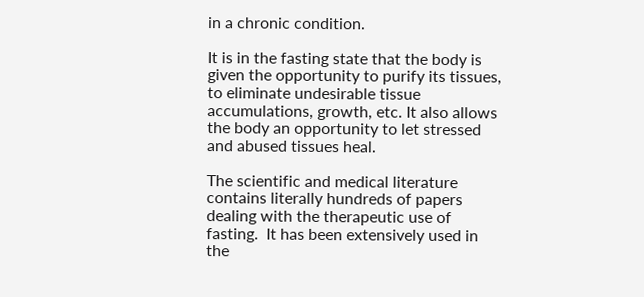in a chronic condition.

It is in the fasting state that the body is given the opportunity to purify its tissues, to eliminate undesirable tissue accumulations, growth, etc. It also allows the body an opportunity to let stressed and abused tissues heal.

The scientific and medical literature contains literally hundreds of papers dealing with the therapeutic use of fasting.  It has been extensively used in the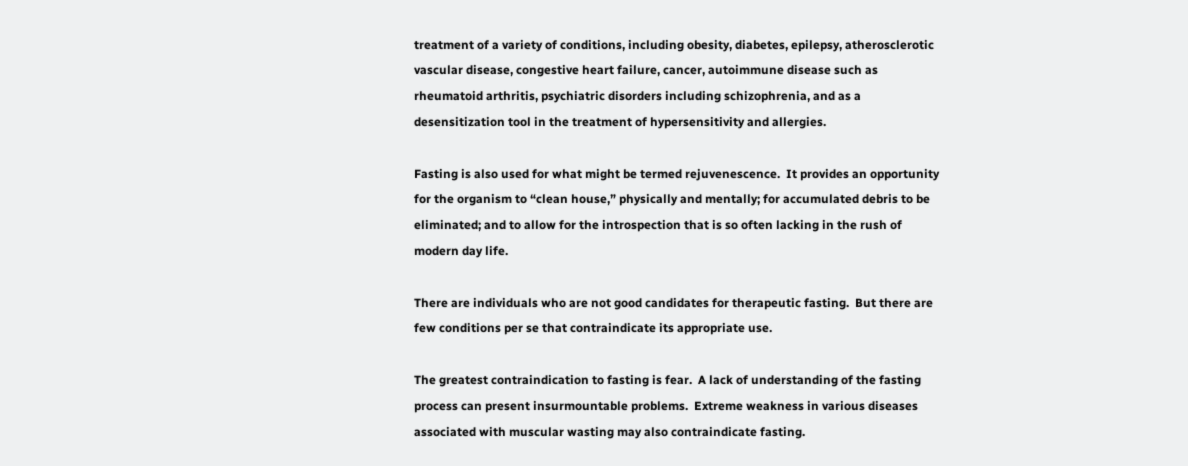treatment of a variety of conditions, including obesity, diabetes, epilepsy, atherosclerotic vascular disease, congestive heart failure, cancer, autoimmune disease such as rheumatoid arthritis, psychiatric disorders including schizophrenia, and as a desensitization tool in the treatment of hypersensitivity and allergies.

Fasting is also used for what might be termed rejuvenescence.  It provides an opportunity for the organism to “clean house,” physically and mentally; for accumulated debris to be eliminated; and to allow for the introspection that is so often lacking in the rush of modern day life.

There are individuals who are not good candidates for therapeutic fasting.  But there are few conditions per se that contraindicate its appropriate use.

The greatest contraindication to fasting is fear.  A lack of understanding of the fasting process can present insurmountable problems.  Extreme weakness in various diseases associated with muscular wasting may also contraindicate fasting.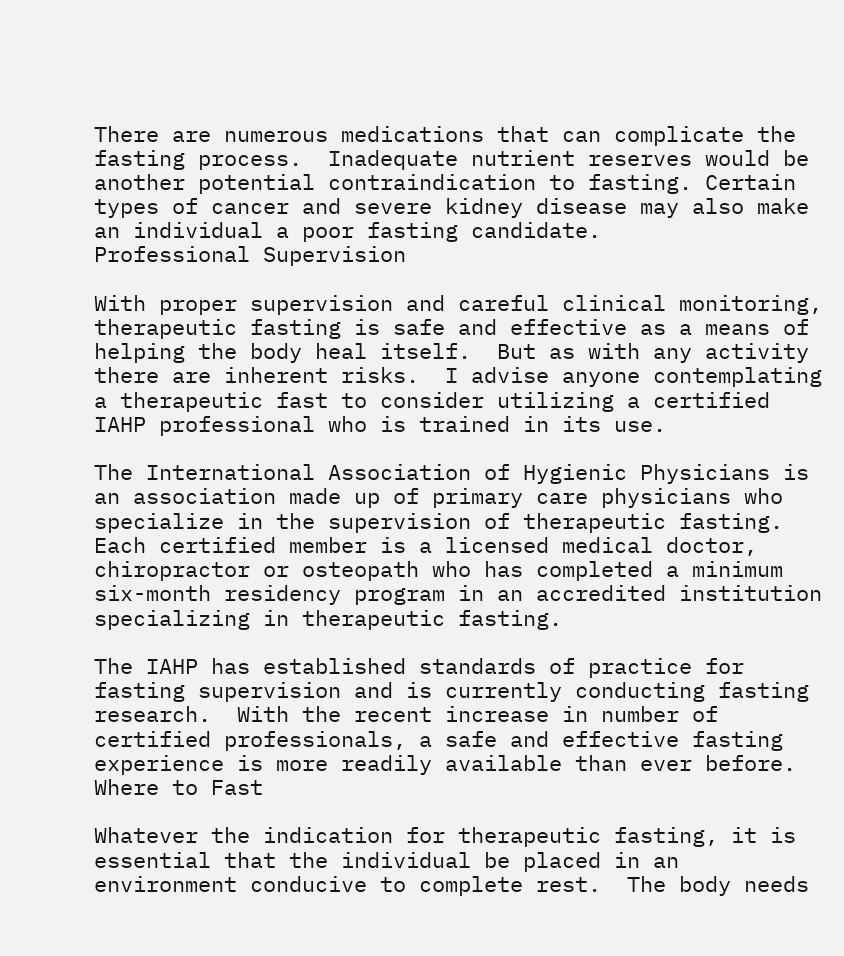There are numerous medications that can complicate the fasting process.  Inadequate nutrient reserves would be another potential contraindication to fasting. Certain types of cancer and severe kidney disease may also make an individual a poor fasting candidate.
Professional Supervision

With proper supervision and careful clinical monitoring, therapeutic fasting is safe and effective as a means of helping the body heal itself.  But as with any activity there are inherent risks.  I advise anyone contemplating a therapeutic fast to consider utilizing a certified IAHP professional who is trained in its use.

The International Association of Hygienic Physicians is an association made up of primary care physicians who specialize in the supervision of therapeutic fasting.  Each certified member is a licensed medical doctor, chiropractor or osteopath who has completed a minimum six-month residency program in an accredited institution specializing in therapeutic fasting.

The IAHP has established standards of practice for fasting supervision and is currently conducting fasting research.  With the recent increase in number of certified professionals, a safe and effective fasting experience is more readily available than ever before.
Where to Fast

Whatever the indication for therapeutic fasting, it is essential that the individual be placed in an environment conducive to complete rest.  The body needs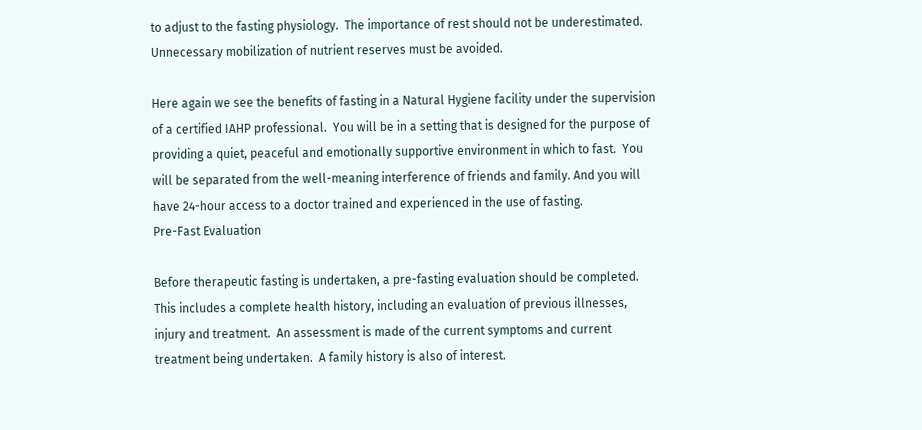to adjust to the fasting physiology.  The importance of rest should not be underestimated.  Unnecessary mobilization of nutrient reserves must be avoided.

Here again we see the benefits of fasting in a Natural Hygiene facility under the supervision of a certified IAHP professional.  You will be in a setting that is designed for the purpose of providing a quiet, peaceful and emotionally supportive environment in which to fast.  You will be separated from the well-meaning interference of friends and family. And you will have 24-hour access to a doctor trained and experienced in the use of fasting.
Pre-Fast Evaluation

Before therapeutic fasting is undertaken, a pre-fasting evaluation should be completed.  This includes a complete health history, including an evaluation of previous illnesses, injury and treatment.  An assessment is made of the current symptoms and current treatment being undertaken.  A family history is also of interest.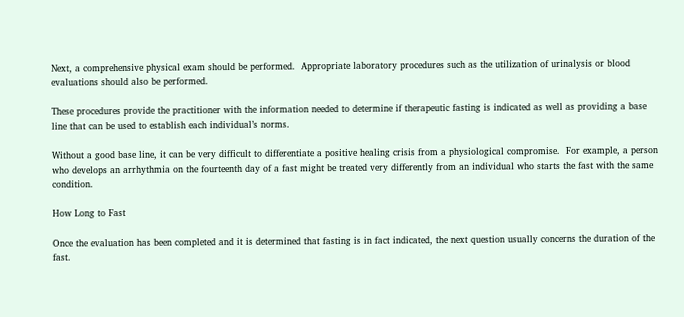Next, a comprehensive physical exam should be performed.  Appropriate laboratory procedures such as the utilization of urinalysis or blood evaluations should also be performed.

These procedures provide the practitioner with the information needed to determine if therapeutic fasting is indicated as well as providing a base line that can be used to establish each individual’s norms.

Without a good base line, it can be very difficult to differentiate a positive healing crisis from a physiological compromise.  For example, a person who develops an arrhythmia on the fourteenth day of a fast might be treated very differently from an individual who starts the fast with the same condition.

How Long to Fast

Once the evaluation has been completed and it is determined that fasting is in fact indicated, the next question usually concerns the duration of the fast.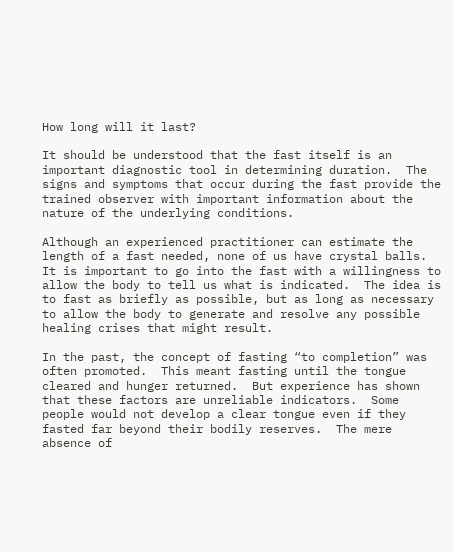How long will it last?

It should be understood that the fast itself is an important diagnostic tool in determining duration.  The signs and symptoms that occur during the fast provide the trained observer with important information about the nature of the underlying conditions.

Although an experienced practitioner can estimate the length of a fast needed, none of us have crystal balls.  It is important to go into the fast with a willingness to allow the body to tell us what is indicated.  The idea is to fast as briefly as possible, but as long as necessary to allow the body to generate and resolve any possible healing crises that might result.

In the past, the concept of fasting “to completion” was often promoted.  This meant fasting until the tongue cleared and hunger returned.  But experience has shown that these factors are unreliable indicators.  Some people would not develop a clear tongue even if they fasted far beyond their bodily reserves.  The mere absence of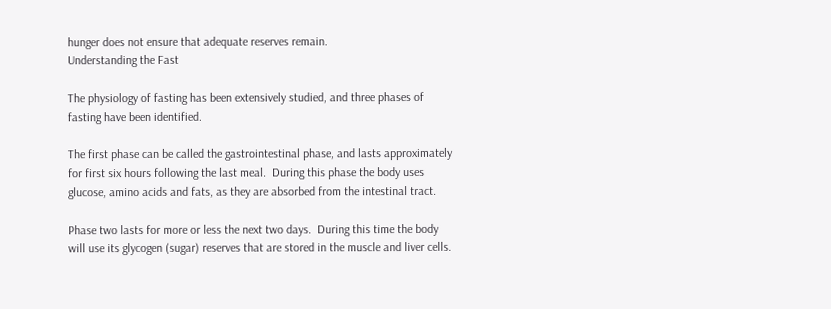hunger does not ensure that adequate reserves remain.
Understanding the Fast

The physiology of fasting has been extensively studied, and three phases of fasting have been identified.

The first phase can be called the gastrointestinal phase, and lasts approximately for first six hours following the last meal.  During this phase the body uses glucose, amino acids and fats, as they are absorbed from the intestinal tract.

Phase two lasts for more or less the next two days.  During this time the body will use its glycogen (sugar) reserves that are stored in the muscle and liver cells.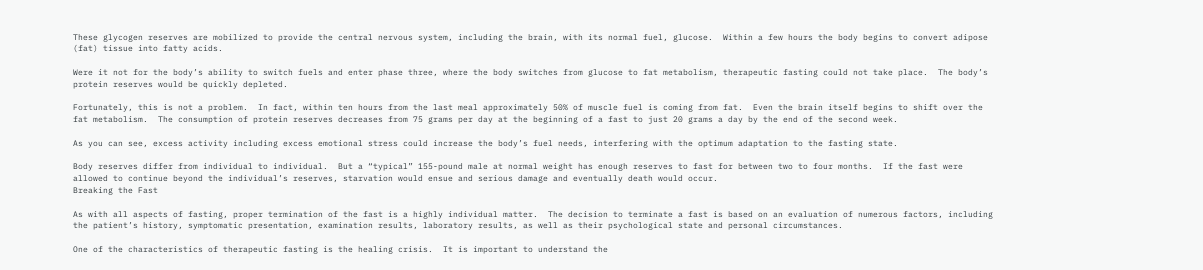These glycogen reserves are mobilized to provide the central nervous system, including the brain, with its normal fuel, glucose.  Within a few hours the body begins to convert adipose (fat) tissue into fatty acids.

Were it not for the body’s ability to switch fuels and enter phase three, where the body switches from glucose to fat metabolism, therapeutic fasting could not take place.  The body’s protein reserves would be quickly depleted.

Fortunately, this is not a problem.  In fact, within ten hours from the last meal approximately 50% of muscle fuel is coming from fat.  Even the brain itself begins to shift over the fat metabolism.  The consumption of protein reserves decreases from 75 grams per day at the beginning of a fast to just 20 grams a day by the end of the second week.

As you can see, excess activity including excess emotional stress could increase the body’s fuel needs, interfering with the optimum adaptation to the fasting state.

Body reserves differ from individual to individual.  But a “typical” 155-pound male at normal weight has enough reserves to fast for between two to four months.  If the fast were allowed to continue beyond the individual’s reserves, starvation would ensue and serious damage and eventually death would occur.
Breaking the Fast

As with all aspects of fasting, proper termination of the fast is a highly individual matter.  The decision to terminate a fast is based on an evaluation of numerous factors, including the patient’s history, symptomatic presentation, examination results, laboratory results, as well as their psychological state and personal circumstances.

One of the characteristics of therapeutic fasting is the healing crisis.  It is important to understand the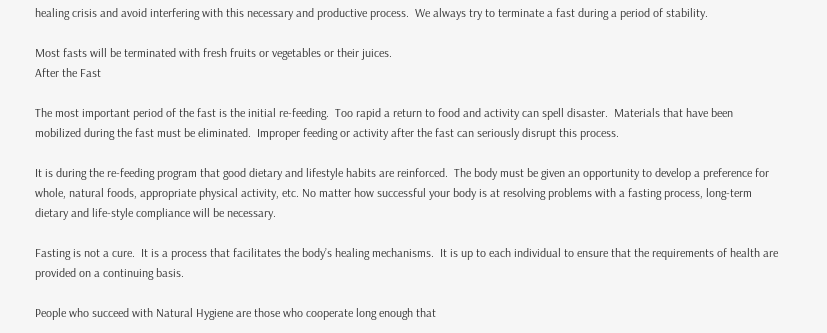healing crisis and avoid interfering with this necessary and productive process.  We always try to terminate a fast during a period of stability.

Most fasts will be terminated with fresh fruits or vegetables or their juices.
After the Fast

The most important period of the fast is the initial re-feeding.  Too rapid a return to food and activity can spell disaster.  Materials that have been mobilized during the fast must be eliminated.  Improper feeding or activity after the fast can seriously disrupt this process.

It is during the re-feeding program that good dietary and lifestyle habits are reinforced.  The body must be given an opportunity to develop a preference for whole, natural foods, appropriate physical activity, etc. No matter how successful your body is at resolving problems with a fasting process, long-term dietary and life-style compliance will be necessary.

Fasting is not a cure.  It is a process that facilitates the body’s healing mechanisms.  It is up to each individual to ensure that the requirements of health are provided on a continuing basis.

People who succeed with Natural Hygiene are those who cooperate long enough that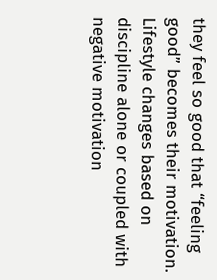they feel so good that “feeling good” becomes their motivation.  Lifestyle changes based on discipline alone or coupled with negative motivation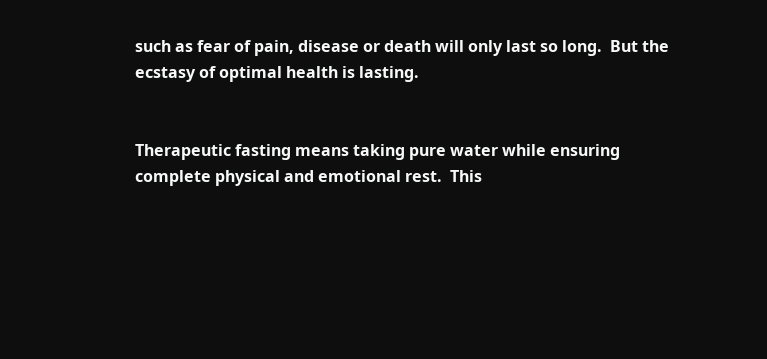such as fear of pain, disease or death will only last so long.  But the ecstasy of optimal health is lasting.


Therapeutic fasting means taking pure water while ensuring complete physical and emotional rest.  This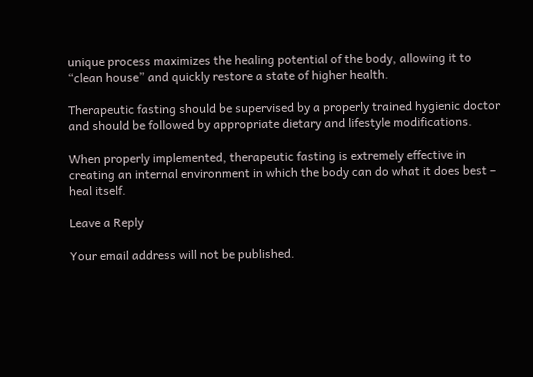unique process maximizes the healing potential of the body, allowing it to “clean house” and quickly restore a state of higher health.

Therapeutic fasting should be supervised by a properly trained hygienic doctor and should be followed by appropriate dietary and lifestyle modifications.

When properly implemented, therapeutic fasting is extremely effective in creating an internal environment in which the body can do what it does best – heal itself.

Leave a Reply

Your email address will not be published.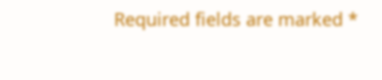Required fields are marked *